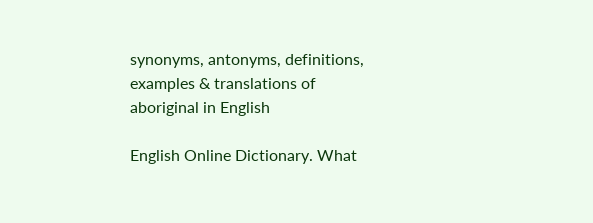synonyms, antonyms, definitions, examples & translations of aboriginal in English

English Online Dictionary. What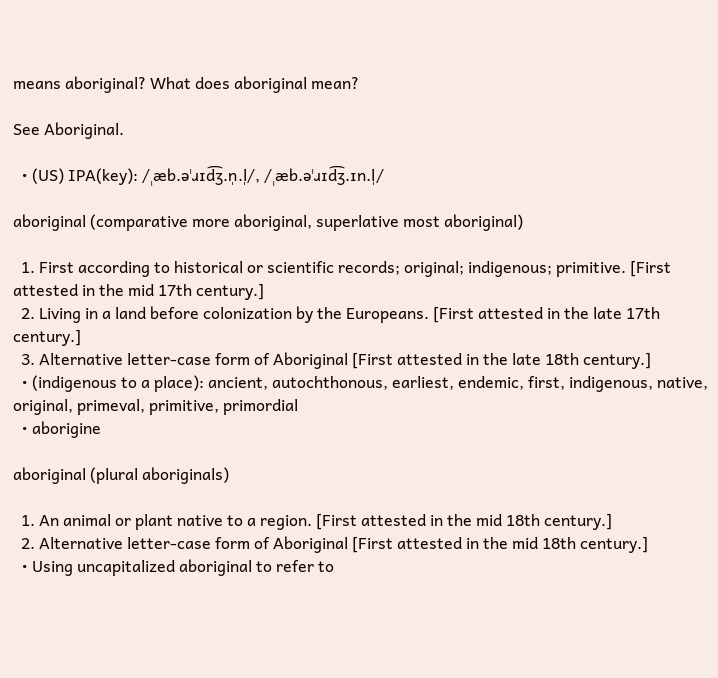means aboriginal? What does aboriginal mean?

See Aboriginal.

  • (US) IPA(key): /ˌæb.əˈɹɪd͡ʒ.n̩.l̩/, /ˌæb.əˈɹɪd͡ʒ.ɪn.l̩/

aboriginal (comparative more aboriginal, superlative most aboriginal)

  1. First according to historical or scientific records; original; indigenous; primitive. [First attested in the mid 17th century.]
  2. Living in a land before colonization by the Europeans. [First attested in the late 17th century.]
  3. Alternative letter-case form of Aboriginal [First attested in the late 18th century.]
  • (indigenous to a place): ancient, autochthonous, earliest, endemic, first, indigenous, native, original, primeval, primitive, primordial
  • aborigine

aboriginal (plural aboriginals)

  1. An animal or plant native to a region. [First attested in the mid 18th century.]
  2. Alternative letter-case form of Aboriginal [First attested in the mid 18th century.]
  • Using uncapitalized aboriginal to refer to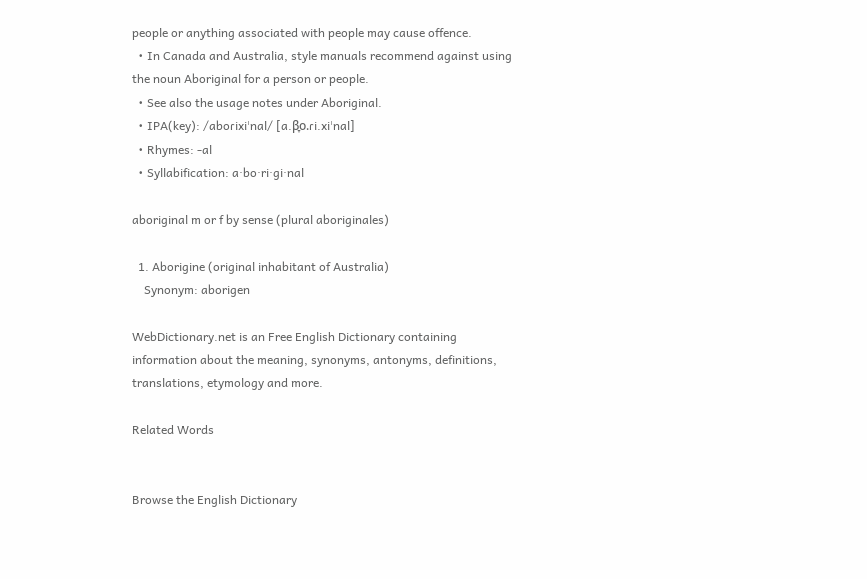people or anything associated with people may cause offence.
  • In Canada and Australia, style manuals recommend against using the noun Aboriginal for a person or people.
  • See also the usage notes under Aboriginal.
  • IPA(key): /aboɾixiˈnal/ [a.β̞o.ɾi.xiˈnal]
  • Rhymes: -al
  • Syllabification: a‧bo‧ri‧gi‧nal

aboriginal m or f by sense (plural aboriginales)

  1. Aborigine (original inhabitant of Australia)
    Synonym: aborigen

WebDictionary.net is an Free English Dictionary containing information about the meaning, synonyms, antonyms, definitions, translations, etymology and more.

Related Words


Browse the English Dictionary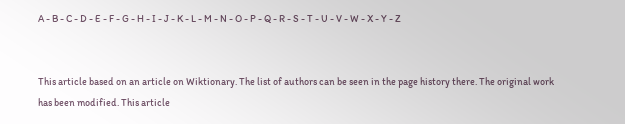A - B - C - D - E - F - G - H - I - J - K - L - M - N - O - P - Q - R - S - T - U - V - W - X - Y - Z


This article based on an article on Wiktionary. The list of authors can be seen in the page history there. The original work has been modified. This article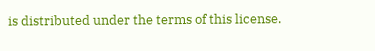is distributed under the terms of this license.